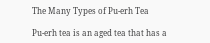The Many Types of Pu-erh Tea

Pu-erh tea is an aged tea that has a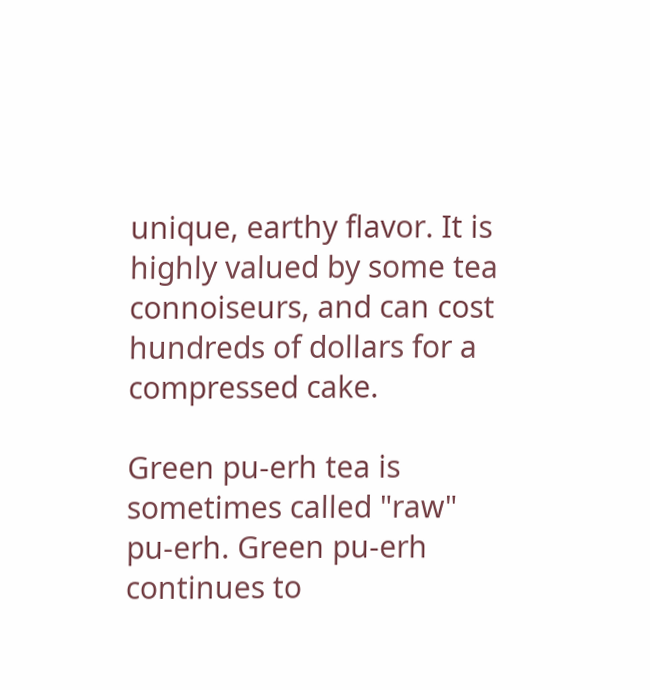unique, earthy flavor. It is highly valued by some tea connoiseurs, and can cost hundreds of dollars for a compressed cake.

Green pu-erh tea is sometimes called "raw" pu-erh. Green pu-erh continues to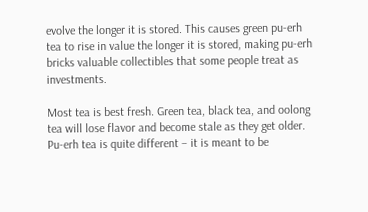evolve the longer it is stored. This causes green pu-erh tea to rise in value the longer it is stored, making pu-erh bricks valuable collectibles that some people treat as investments.

Most tea is best fresh. Green tea, black tea, and oolong tea will lose flavor and become stale as they get older. Pu-erh tea is quite different – it is meant to be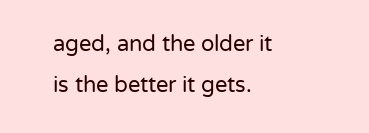aged, and the older it is the better it gets.